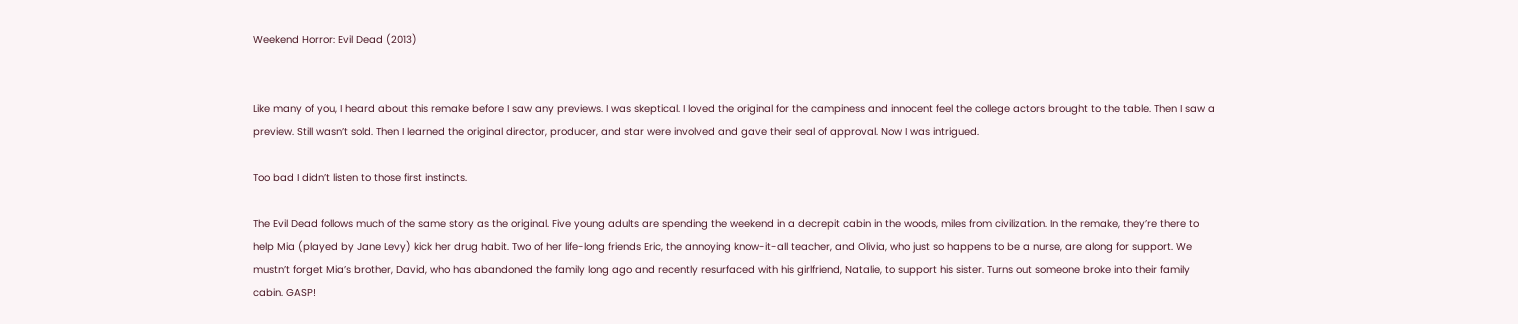Weekend Horror: Evil Dead (2013)


Like many of you, I heard about this remake before I saw any previews. I was skeptical. I loved the original for the campiness and innocent feel the college actors brought to the table. Then I saw a preview. Still wasn’t sold. Then I learned the original director, producer, and star were involved and gave their seal of approval. Now I was intrigued.

Too bad I didn’t listen to those first instincts.

The Evil Dead follows much of the same story as the original. Five young adults are spending the weekend in a decrepit cabin in the woods, miles from civilization. In the remake, they’re there to help Mia (played by Jane Levy) kick her drug habit. Two of her life-long friends Eric, the annoying know-it-all teacher, and Olivia, who just so happens to be a nurse, are along for support. We mustn’t forget Mia’s brother, David, who has abandoned the family long ago and recently resurfaced with his girlfriend, Natalie, to support his sister. Turns out someone broke into their family cabin. GASP!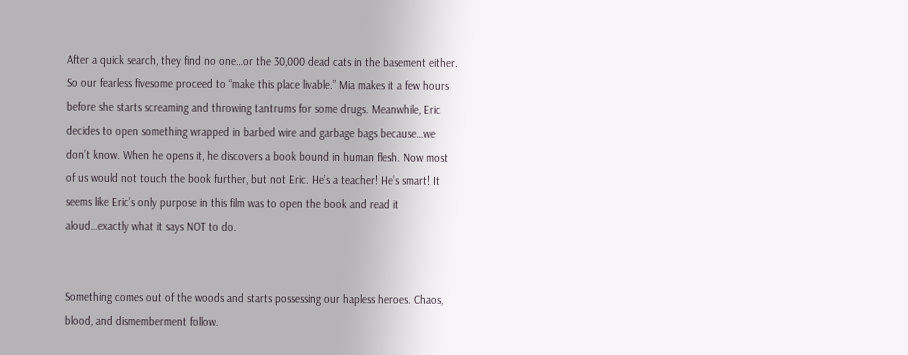After a quick search, they find no one…or the 30,000 dead cats in the basement either. So our fearless fivesome proceed to “make this place livable.” Mia makes it a few hours before she starts screaming and throwing tantrums for some drugs. Meanwhile, Eric decides to open something wrapped in barbed wire and garbage bags because…we don’t know. When he opens it, he discovers a book bound in human flesh. Now most of us would not touch the book further, but not Eric. He’s a teacher! He’s smart! It seems like Eric’s only purpose in this film was to open the book and read it aloud…exactly what it says NOT to do.


Something comes out of the woods and starts possessing our hapless heroes. Chaos, blood, and dismemberment follow.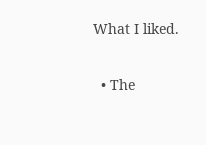What I liked.

  • The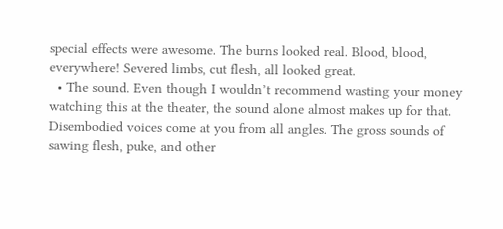special effects were awesome. The burns looked real. Blood, blood, everywhere! Severed limbs, cut flesh, all looked great.
  • The sound. Even though I wouldn’t recommend wasting your money watching this at the theater, the sound alone almost makes up for that. Disembodied voices come at you from all angles. The gross sounds of sawing flesh, puke, and other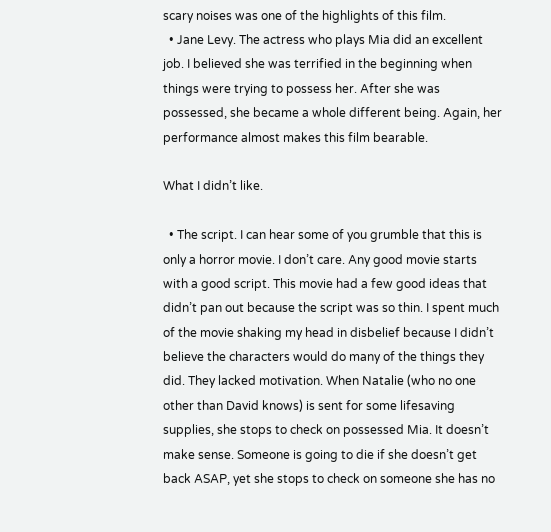scary noises was one of the highlights of this film.
  • Jane Levy. The actress who plays Mia did an excellent job. I believed she was terrified in the beginning when things were trying to possess her. After she was possessed, she became a whole different being. Again, her performance almost makes this film bearable.

What I didn’t like.

  • The script. I can hear some of you grumble that this is only a horror movie. I don’t care. Any good movie starts with a good script. This movie had a few good ideas that didn’t pan out because the script was so thin. I spent much of the movie shaking my head in disbelief because I didn’t believe the characters would do many of the things they did. They lacked motivation. When Natalie (who no one other than David knows) is sent for some lifesaving supplies, she stops to check on possessed Mia. It doesn’t make sense. Someone is going to die if she doesn’t get back ASAP, yet she stops to check on someone she has no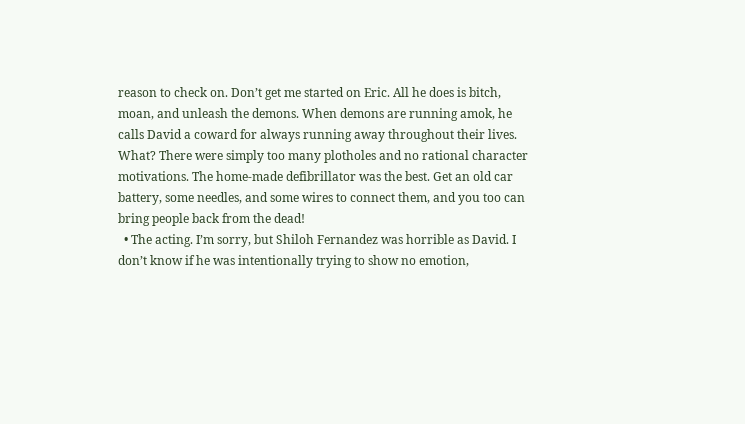reason to check on. Don’t get me started on Eric. All he does is bitch, moan, and unleash the demons. When demons are running amok, he calls David a coward for always running away throughout their lives. What? There were simply too many plotholes and no rational character motivations. The home-made defibrillator was the best. Get an old car battery, some needles, and some wires to connect them, and you too can bring people back from the dead!
  • The acting. I’m sorry, but Shiloh Fernandez was horrible as David. I don’t know if he was intentionally trying to show no emotion,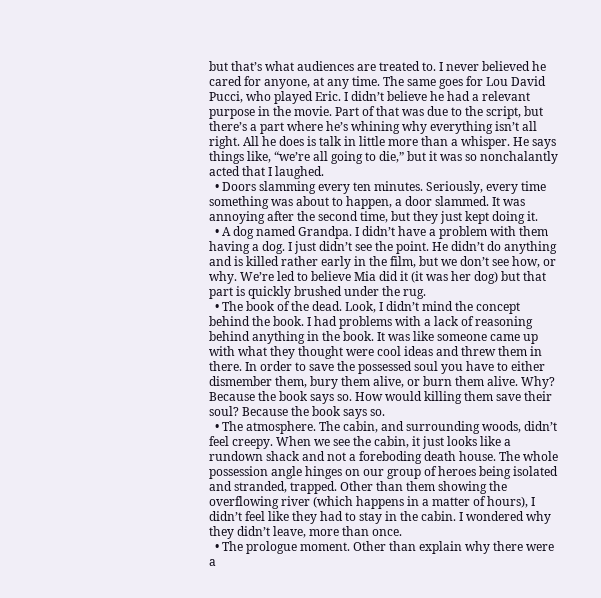but that’s what audiences are treated to. I never believed he cared for anyone, at any time. The same goes for Lou David Pucci, who played Eric. I didn’t believe he had a relevant purpose in the movie. Part of that was due to the script, but there’s a part where he’s whining why everything isn’t all right. All he does is talk in little more than a whisper. He says things like, “we’re all going to die,” but it was so nonchalantly acted that I laughed.
  • Doors slamming every ten minutes. Seriously, every time something was about to happen, a door slammed. It was annoying after the second time, but they just kept doing it.
  • A dog named Grandpa. I didn’t have a problem with them having a dog. I just didn’t see the point. He didn’t do anything and is killed rather early in the film, but we don’t see how, or why. We’re led to believe Mia did it (it was her dog) but that part is quickly brushed under the rug.
  • The book of the dead. Look, I didn’t mind the concept behind the book. I had problems with a lack of reasoning behind anything in the book. It was like someone came up with what they thought were cool ideas and threw them in there. In order to save the possessed soul you have to either dismember them, bury them alive, or burn them alive. Why? Because the book says so. How would killing them save their soul? Because the book says so.
  • The atmosphere. The cabin, and surrounding woods, didn’t feel creepy. When we see the cabin, it just looks like a rundown shack and not a foreboding death house. The whole possession angle hinges on our group of heroes being isolated and stranded, trapped. Other than them showing the overflowing river (which happens in a matter of hours), I didn’t feel like they had to stay in the cabin. I wondered why they didn’t leave, more than once.
  • The prologue moment. Other than explain why there were a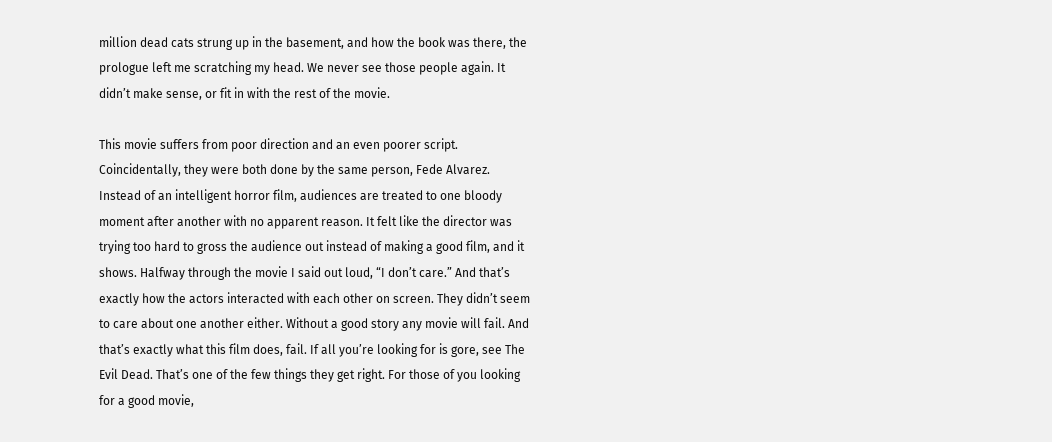million dead cats strung up in the basement, and how the book was there, the prologue left me scratching my head. We never see those people again. It didn’t make sense, or fit in with the rest of the movie.

This movie suffers from poor direction and an even poorer script. Coincidentally, they were both done by the same person, Fede Alvarez. Instead of an intelligent horror film, audiences are treated to one bloody moment after another with no apparent reason. It felt like the director was trying too hard to gross the audience out instead of making a good film, and it shows. Halfway through the movie I said out loud, “I don’t care.” And that’s exactly how the actors interacted with each other on screen. They didn’t seem to care about one another either. Without a good story any movie will fail. And that’s exactly what this film does, fail. If all you’re looking for is gore, see The Evil Dead. That’s one of the few things they get right. For those of you looking for a good movie,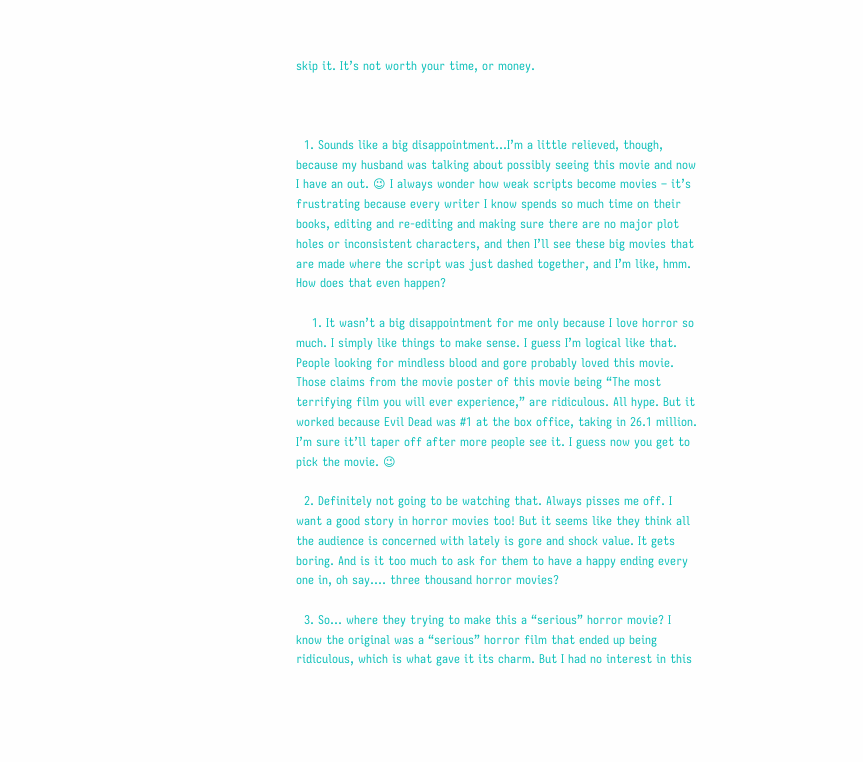skip it. It’s not worth your time, or money.



  1. Sounds like a big disappointment…I’m a little relieved, though, because my husband was talking about possibly seeing this movie and now I have an out. 😉 I always wonder how weak scripts become movies – it’s frustrating because every writer I know spends so much time on their books, editing and re-editing and making sure there are no major plot holes or inconsistent characters, and then I’ll see these big movies that are made where the script was just dashed together, and I’m like, hmm. How does that even happen?

    1. It wasn’t a big disappointment for me only because I love horror so much. I simply like things to make sense. I guess I’m logical like that. People looking for mindless blood and gore probably loved this movie. Those claims from the movie poster of this movie being “The most terrifying film you will ever experience,” are ridiculous. All hype. But it worked because Evil Dead was #1 at the box office, taking in 26.1 million. I’m sure it’ll taper off after more people see it. I guess now you get to pick the movie. 😉

  2. Definitely not going to be watching that. Always pisses me off. I want a good story in horror movies too! But it seems like they think all the audience is concerned with lately is gore and shock value. It gets boring. And is it too much to ask for them to have a happy ending every one in, oh say…. three thousand horror movies?

  3. So… where they trying to make this a “serious” horror movie? I know the original was a “serious” horror film that ended up being ridiculous, which is what gave it its charm. But I had no interest in this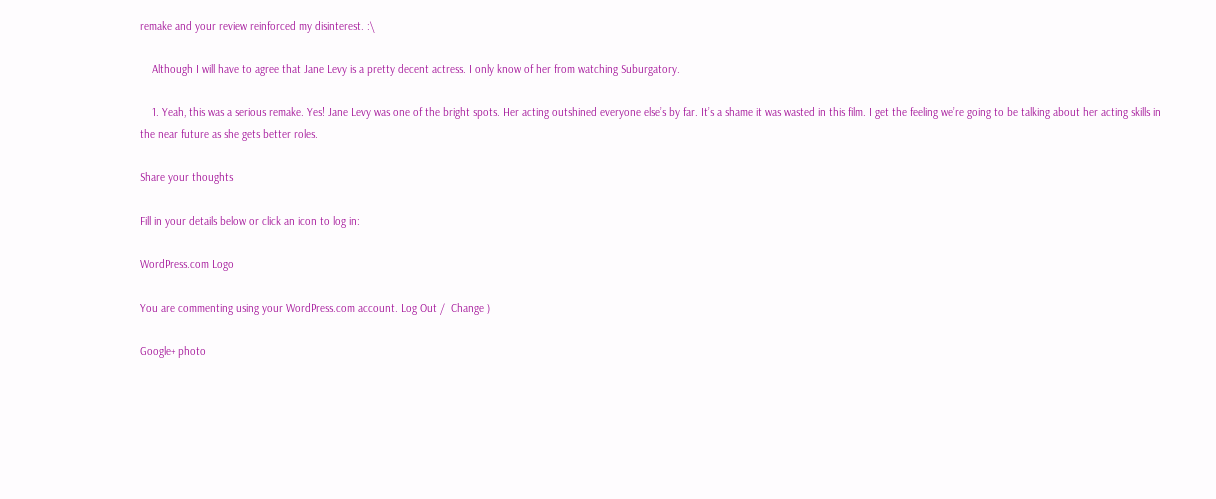remake and your review reinforced my disinterest. :\

    Although I will have to agree that Jane Levy is a pretty decent actress. I only know of her from watching Suburgatory.

    1. Yeah, this was a serious remake. Yes! Jane Levy was one of the bright spots. Her acting outshined everyone else’s by far. It’s a shame it was wasted in this film. I get the feeling we’re going to be talking about her acting skills in the near future as she gets better roles.

Share your thoughts

Fill in your details below or click an icon to log in:

WordPress.com Logo

You are commenting using your WordPress.com account. Log Out /  Change )

Google+ photo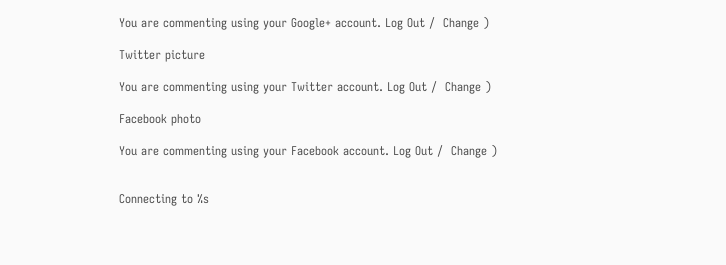You are commenting using your Google+ account. Log Out /  Change )

Twitter picture

You are commenting using your Twitter account. Log Out /  Change )

Facebook photo

You are commenting using your Facebook account. Log Out /  Change )


Connecting to %s